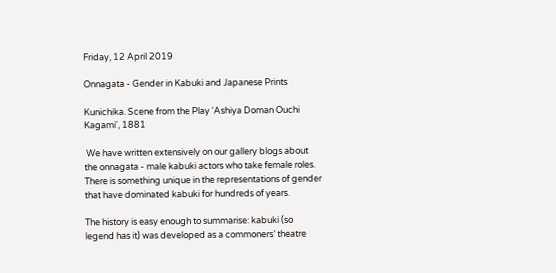Friday, 12 April 2019

Onnagata - Gender in Kabuki and Japanese Prints

Kunichika. Scene from the Play 'Ashiya Doman Ouchi Kagami', 1881

 We have written extensively on our gallery blogs about the onnagata - male kabuki actors who take female roles. There is something unique in the representations of gender that have dominated kabuki for hundreds of years.

The history is easy enough to summarise: kabuki (so legend has it) was developed as a commoners’ theatre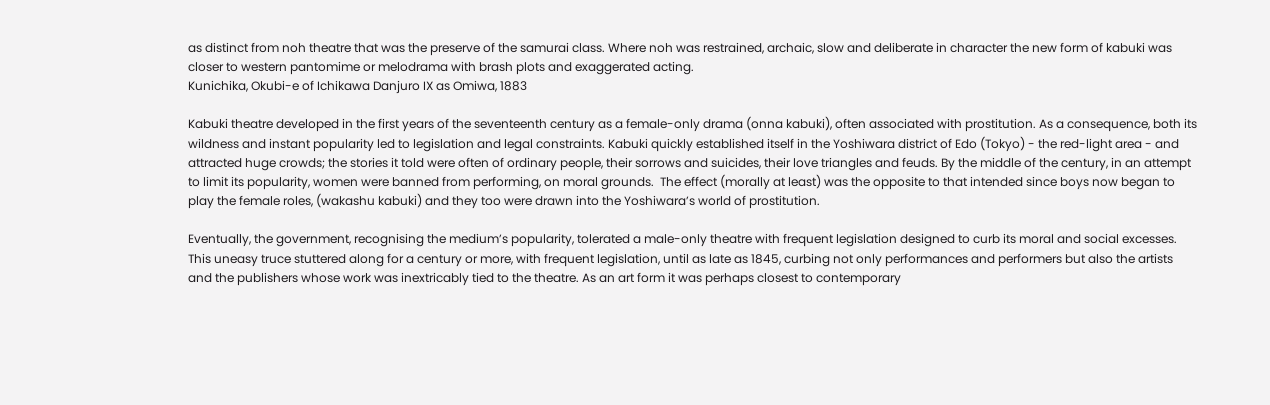as distinct from noh theatre that was the preserve of the samurai class. Where noh was restrained, archaic, slow and deliberate in character the new form of kabuki was closer to western pantomime or melodrama with brash plots and exaggerated acting.
Kunichika, Okubi-e of Ichikawa Danjuro IX as Omiwa, 1883

Kabuki theatre developed in the first years of the seventeenth century as a female-only drama (onna kabuki), often associated with prostitution. As a consequence, both its wildness and instant popularity led to legislation and legal constraints. Kabuki quickly established itself in the Yoshiwara district of Edo (Tokyo) - the red-light area - and attracted huge crowds; the stories it told were often of ordinary people, their sorrows and suicides, their love triangles and feuds. By the middle of the century, in an attempt to limit its popularity, women were banned from performing, on moral grounds.  The effect (morally at least) was the opposite to that intended since boys now began to play the female roles, (wakashu kabuki) and they too were drawn into the Yoshiwara’s world of prostitution.

Eventually, the government, recognising the medium’s popularity, tolerated a male-only theatre with frequent legislation designed to curb its moral and social excesses. This uneasy truce stuttered along for a century or more, with frequent legislation, until as late as 1845, curbing not only performances and performers but also the artists and the publishers whose work was inextricably tied to the theatre. As an art form it was perhaps closest to contemporary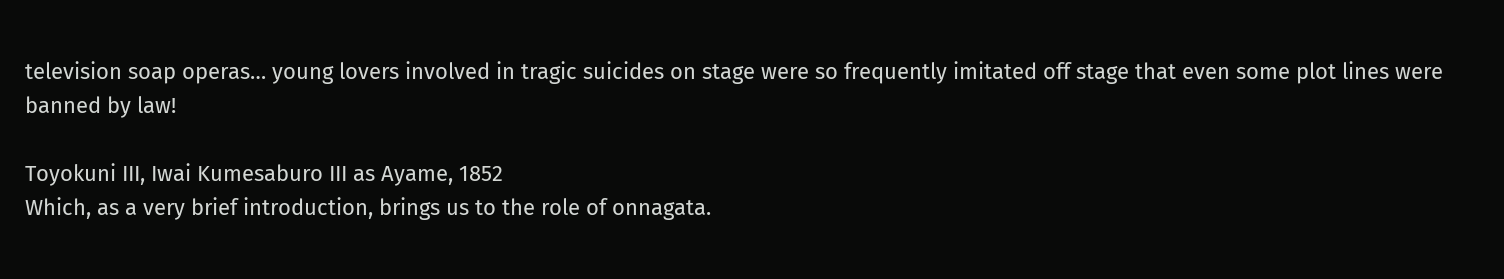television soap operas… young lovers involved in tragic suicides on stage were so frequently imitated off stage that even some plot lines were banned by law!

Toyokuni III, Iwai Kumesaburo III as Ayame, 1852
Which, as a very brief introduction, brings us to the role of onnagata.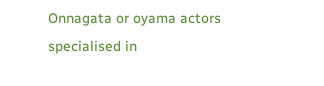Onnagata or oyama actors specialised in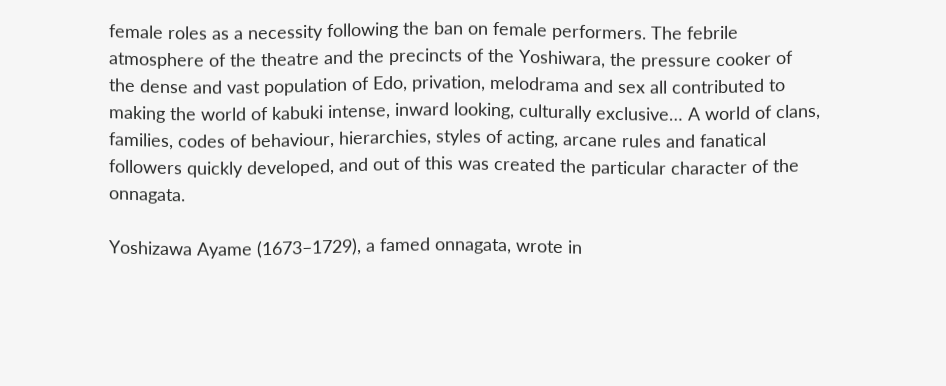female roles as a necessity following the ban on female performers. The febrile atmosphere of the theatre and the precincts of the Yoshiwara, the pressure cooker of the dense and vast population of Edo, privation, melodrama and sex all contributed to making the world of kabuki intense, inward looking, culturally exclusive… A world of clans, families, codes of behaviour, hierarchies, styles of acting, arcane rules and fanatical followers quickly developed, and out of this was created the particular character of the onnagata.

Yoshizawa Ayame (1673–1729), a famed onnagata, wrote in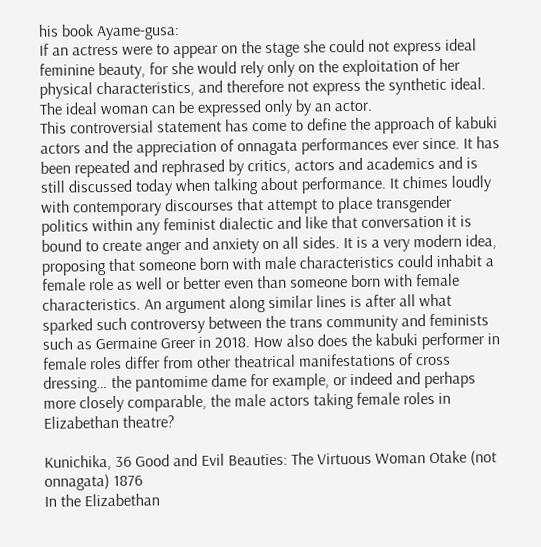his book Ayame-gusa:
If an actress were to appear on the stage she could not express ideal feminine beauty, for she would rely only on the exploitation of her physical characteristics, and therefore not express the synthetic ideal. The ideal woman can be expressed only by an actor.
This controversial statement has come to define the approach of kabuki actors and the appreciation of onnagata performances ever since. It has been repeated and rephrased by critics, actors and academics and is still discussed today when talking about performance. It chimes loudly with contemporary discourses that attempt to place transgender politics within any feminist dialectic and like that conversation it is bound to create anger and anxiety on all sides. It is a very modern idea, proposing that someone born with male characteristics could inhabit a female role as well or better even than someone born with female characteristics. An argument along similar lines is after all what sparked such controversy between the trans community and feminists such as Germaine Greer in 2018. How also does the kabuki performer in female roles differ from other theatrical manifestations of cross dressing… the pantomime dame for example, or indeed and perhaps more closely comparable, the male actors taking female roles in Elizabethan theatre?

Kunichika, 36 Good and Evil Beauties: The Virtuous Woman Otake (not onnagata) 1876
In the Elizabethan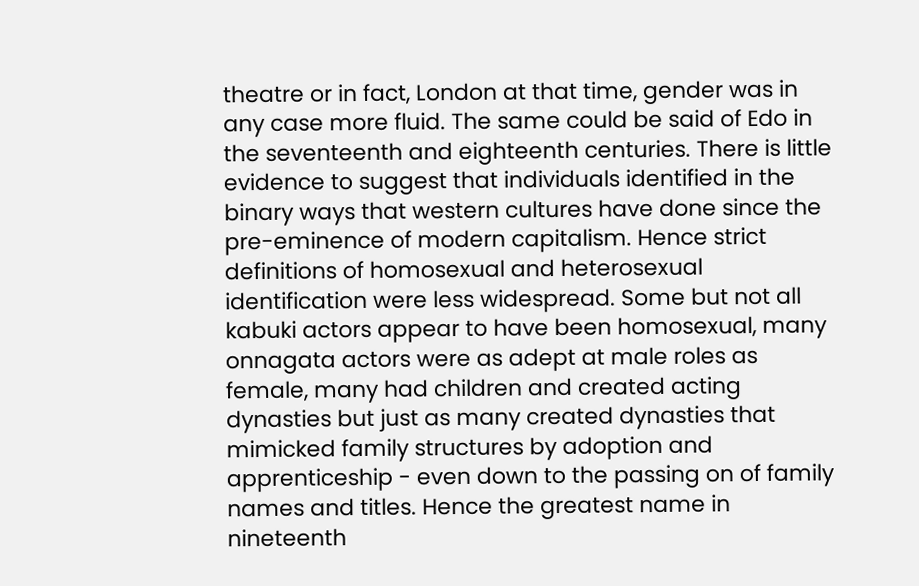theatre or in fact, London at that time, gender was in any case more fluid. The same could be said of Edo in the seventeenth and eighteenth centuries. There is little evidence to suggest that individuals identified in the binary ways that western cultures have done since the pre-eminence of modern capitalism. Hence strict definitions of homosexual and heterosexual identification were less widespread. Some but not all kabuki actors appear to have been homosexual, many onnagata actors were as adept at male roles as female, many had children and created acting dynasties but just as many created dynasties that mimicked family structures by adoption and apprenticeship - even down to the passing on of family names and titles. Hence the greatest name in nineteenth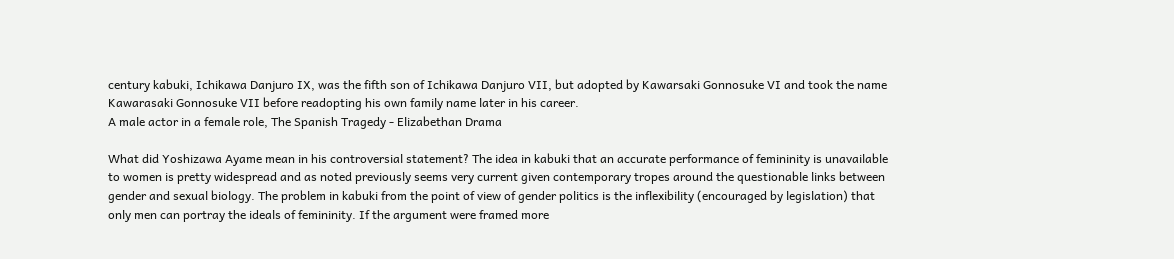century kabuki, Ichikawa Danjuro IX, was the fifth son of Ichikawa Danjuro VII, but adopted by Kawarsaki Gonnosuke VI and took the name  Kawarasaki Gonnosuke VII before readopting his own family name later in his career.
A male actor in a female role, The Spanish Tragedy - Elizabethan Drama

What did Yoshizawa Ayame mean in his controversial statement? The idea in kabuki that an accurate performance of femininity is unavailable to women is pretty widespread and as noted previously seems very current given contemporary tropes around the questionable links between gender and sexual biology. The problem in kabuki from the point of view of gender politics is the inflexibility (encouraged by legislation) that only men can portray the ideals of femininity. If the argument were framed more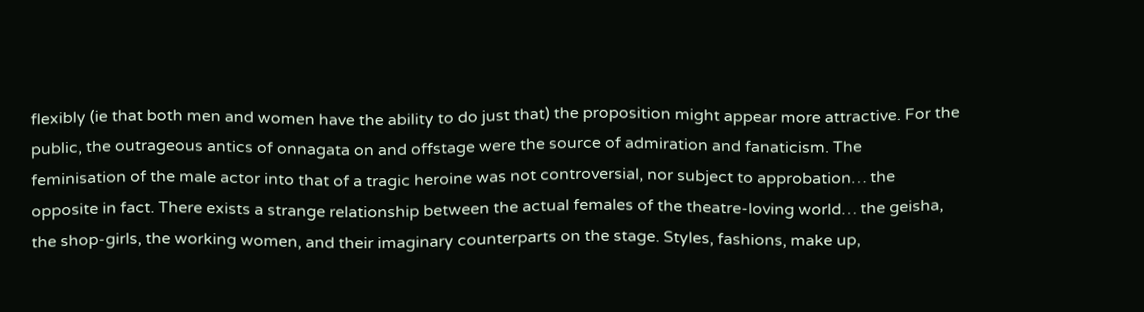flexibly (ie that both men and women have the ability to do just that) the proposition might appear more attractive. For the public, the outrageous antics of onnagata on and offstage were the source of admiration and fanaticism. The feminisation of the male actor into that of a tragic heroine was not controversial, nor subject to approbation… the opposite in fact. There exists a strange relationship between the actual females of the theatre-loving world… the geisha, the shop-girls, the working women, and their imaginary counterparts on the stage. Styles, fashions, make up,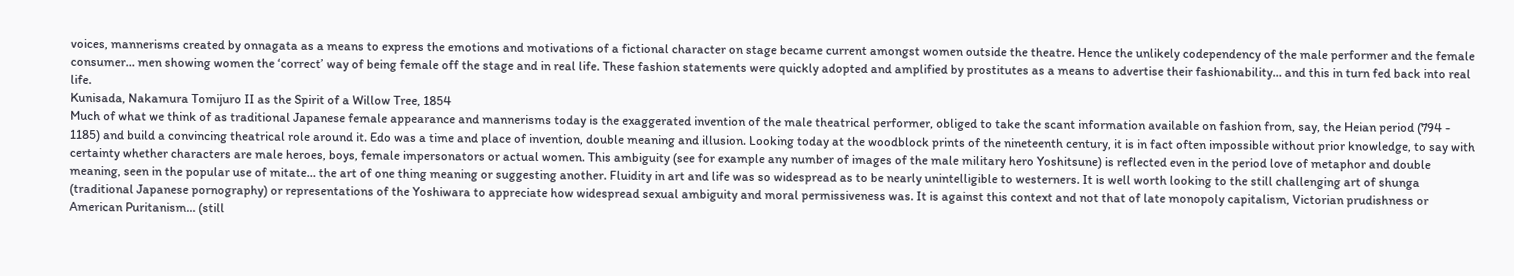voices, mannerisms created by onnagata as a means to express the emotions and motivations of a fictional character on stage became current amongst women outside the theatre. Hence the unlikely codependency of the male performer and the female consumer… men showing women the ‘correct’ way of being female off the stage and in real life. These fashion statements were quickly adopted and amplified by prostitutes as a means to advertise their fashionability… and this in turn fed back into real life.
Kunisada, Nakamura Tomijuro II as the Spirit of a Willow Tree, 1854
Much of what we think of as traditional Japanese female appearance and mannerisms today is the exaggerated invention of the male theatrical performer, obliged to take the scant information available on fashion from, say, the Heian period (794 - 1185) and build a convincing theatrical role around it. Edo was a time and place of invention, double meaning and illusion. Looking today at the woodblock prints of the nineteenth century, it is in fact often impossible without prior knowledge, to say with certainty whether characters are male heroes, boys, female impersonators or actual women. This ambiguity (see for example any number of images of the male military hero Yoshitsune) is reflected even in the period love of metaphor and double meaning, seen in the popular use of mitate… the art of one thing meaning or suggesting another. Fluidity in art and life was so widespread as to be nearly unintelligible to westerners. It is well worth looking to the still challenging art of shunga (traditional Japanese pornography) or representations of the Yoshiwara to appreciate how widespread sexual ambiguity and moral permissiveness was. It is against this context and not that of late monopoly capitalism, Victorian prudishness or American Puritanism… (still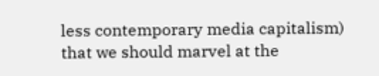less contemporary media capitalism) that we should marvel at the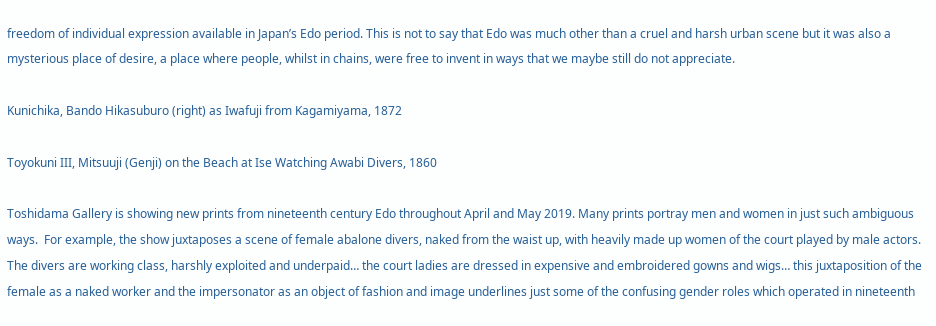freedom of individual expression available in Japan’s Edo period. This is not to say that Edo was much other than a cruel and harsh urban scene but it was also a mysterious place of desire, a place where people, whilst in chains, were free to invent in ways that we maybe still do not appreciate.

Kunichika, Bando Hikasuburo (right) as Iwafuji from Kagamiyama, 1872

Toyokuni III, Mitsuuji (Genji) on the Beach at Ise Watching Awabi Divers, 1860

Toshidama Gallery is showing new prints from nineteenth century Edo throughout April and May 2019. Many prints portray men and women in just such ambiguous ways.  For example, the show juxtaposes a scene of female abalone divers, naked from the waist up, with heavily made up women of the court played by male actors. The divers are working class, harshly exploited and underpaid… the court ladies are dressed in expensive and embroidered gowns and wigs… this juxtaposition of the female as a naked worker and the impersonator as an object of fashion and image underlines just some of the confusing gender roles which operated in nineteenth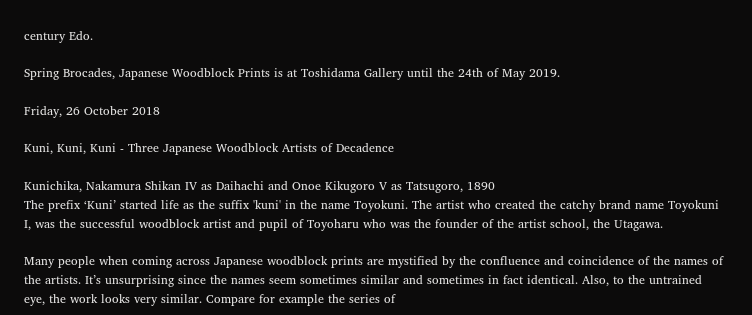century Edo.

Spring Brocades, Japanese Woodblock Prints is at Toshidama Gallery until the 24th of May 2019.

Friday, 26 October 2018

Kuni, Kuni, Kuni - Three Japanese Woodblock Artists of Decadence

Kunichika, Nakamura Shikan IV as Daihachi and Onoe Kikugoro V as Tatsugoro, 1890
The prefix ‘Kuni’ started life as the suffix 'kuni' in the name Toyokuni. The artist who created the catchy brand name Toyokuni I, was the successful woodblock artist and pupil of Toyoharu who was the founder of the artist school, the Utagawa.

Many people when coming across Japanese woodblock prints are mystified by the confluence and coincidence of the names of the artists. It’s unsurprising since the names seem sometimes similar and sometimes in fact identical. Also, to the untrained eye, the work looks very similar. Compare for example the series of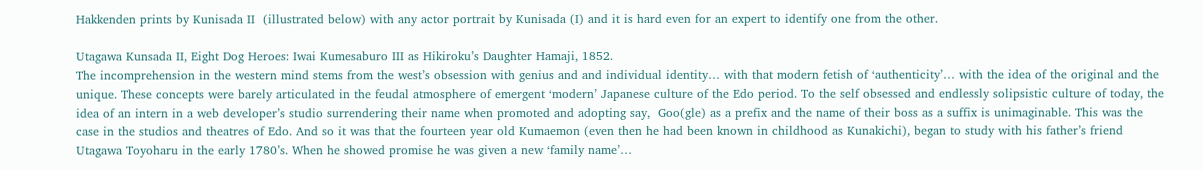Hakkenden prints by Kunisada II  (illustrated below) with any actor portrait by Kunisada (I) and it is hard even for an expert to identify one from the other.

Utagawa Kunsada II, Eight Dog Heroes: Iwai Kumesaburo III as Hikiroku’s Daughter Hamaji, 1852.
The incomprehension in the western mind stems from the west’s obsession with genius and and individual identity… with that modern fetish of ‘authenticity’… with the idea of the original and the unique. These concepts were barely articulated in the feudal atmosphere of emergent ‘modern’ Japanese culture of the Edo period. To the self obsessed and endlessly solipsistic culture of today, the idea of an intern in a web developer’s studio surrendering their name when promoted and adopting say,  Goo(gle) as a prefix and the name of their boss as a suffix is unimaginable. This was the case in the studios and theatres of Edo. And so it was that the fourteen year old Kumaemon (even then he had been known in childhood as Kunakichi), began to study with his father’s friend Utagawa Toyoharu in the early 1780’s. When he showed promise he was given a new ‘family name’…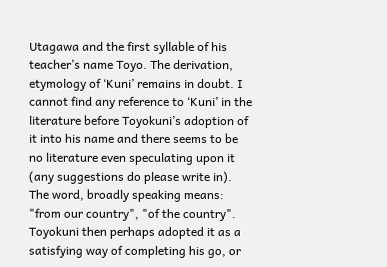Utagawa and the first syllable of his teacher’s name Toyo. The derivation, etymology of ‘Kuni’ remains in doubt. I cannot find any reference to ‘Kuni’ in the literature before Toyokuni’s adoption of it into his name and there seems to be no literature even speculating upon it (any suggestions do please write in). The word, broadly speaking means: "from our country", "of the country". Toyokuni then perhaps adopted it as a satisfying way of completing his go, or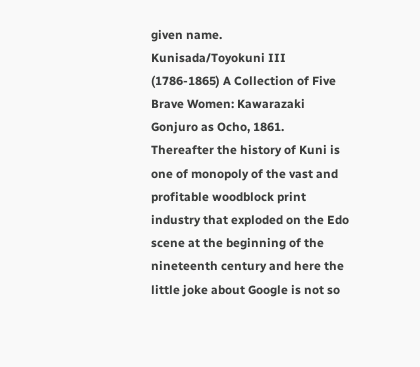given name.
Kunisada/Toyokuni III (1786-1865) A Collection of Five Brave Women: Kawarazaki Gonjuro as Ocho, 1861.
Thereafter the history of Kuni is one of monopoly of the vast and profitable woodblock print industry that exploded on the Edo scene at the beginning of the nineteenth century and here the little joke about Google is not so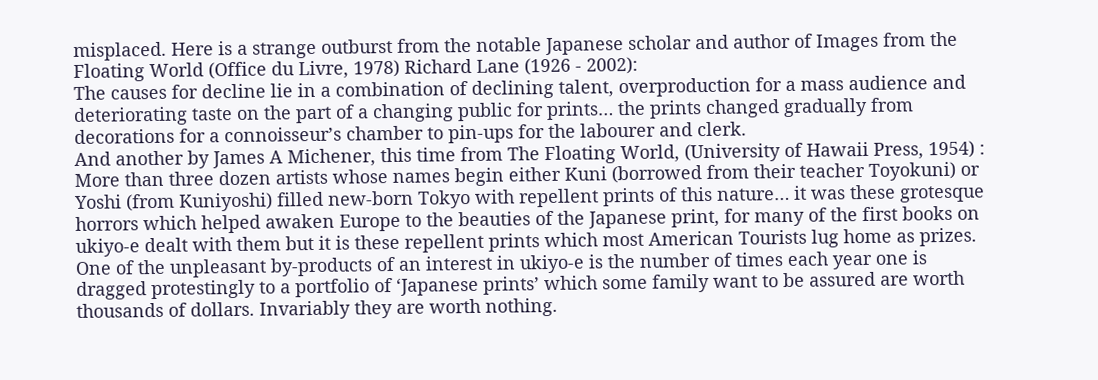misplaced. Here is a strange outburst from the notable Japanese scholar and author of Images from the Floating World (Office du Livre, 1978) Richard Lane (1926 - 2002):
The causes for decline lie in a combination of declining talent, overproduction for a mass audience and deteriorating taste on the part of a changing public for prints… the prints changed gradually from decorations for a connoisseur’s chamber to pin-ups for the labourer and clerk.
And another by James A Michener, this time from The Floating World, (University of Hawaii Press, 1954) :
More than three dozen artists whose names begin either Kuni (borrowed from their teacher Toyokuni) or Yoshi (from Kuniyoshi) filled new-born Tokyo with repellent prints of this nature… it was these grotesque horrors which helped awaken Europe to the beauties of the Japanese print, for many of the first books on ukiyo-e dealt with them but it is these repellent prints which most American Tourists lug home as prizes. One of the unpleasant by-products of an interest in ukiyo-e is the number of times each year one is dragged protestingly to a portfolio of ‘Japanese prints’ which some family want to be assured are worth thousands of dollars. Invariably they are worth nothing.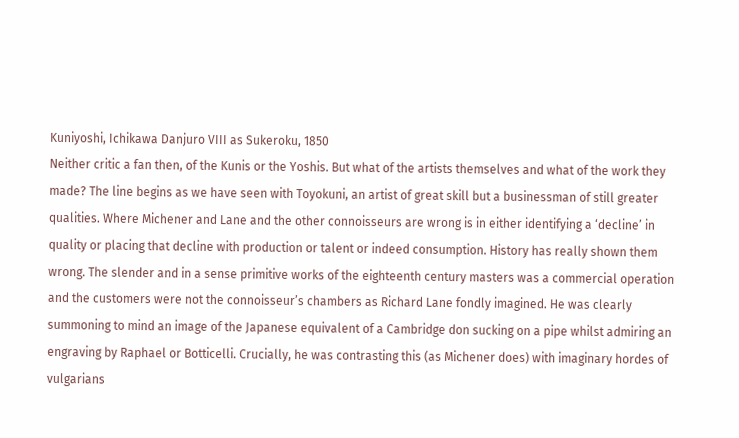Kuniyoshi, Ichikawa Danjuro VIII as Sukeroku, 1850
Neither critic a fan then, of the Kunis or the Yoshis. But what of the artists themselves and what of the work they made? The line begins as we have seen with Toyokuni, an artist of great skill but a businessman of still greater qualities. Where Michener and Lane and the other connoisseurs are wrong is in either identifying a ‘decline’ in quality or placing that decline with production or talent or indeed consumption. History has really shown them wrong. The slender and in a sense primitive works of the eighteenth century masters was a commercial operation and the customers were not the connoisseur’s chambers as Richard Lane fondly imagined. He was clearly summoning to mind an image of the Japanese equivalent of a Cambridge don sucking on a pipe whilst admiring an engraving by Raphael or Botticelli. Crucially, he was contrasting this (as Michener does) with imaginary hordes of vulgarians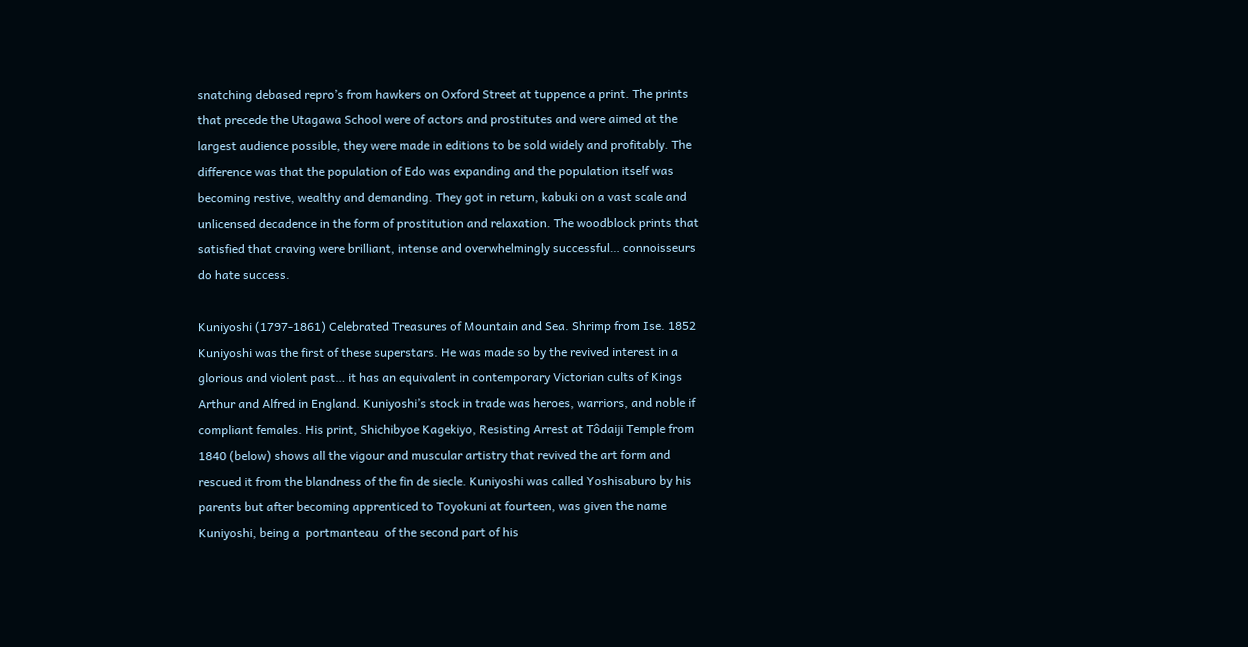snatching debased repro’s from hawkers on Oxford Street at tuppence a print. The prints that precede the Utagawa School were of actors and prostitutes and were aimed at the largest audience possible, they were made in editions to be sold widely and profitably. The difference was that the population of Edo was expanding and the population itself was becoming restive, wealthy and demanding. They got in return, kabuki on a vast scale and unlicensed decadence in the form of prostitution and relaxation. The woodblock prints that satisfied that craving were brilliant, intense and overwhelmingly successful… connoisseurs do hate success.

Kuniyoshi (1797-1861) Celebrated Treasures of Mountain and Sea. Shrimp from Ise. 1852
Kuniyoshi was the first of these superstars. He was made so by the revived interest in a glorious and violent past… it has an equivalent in contemporary Victorian cults of Kings Arthur and Alfred in England. Kuniyoshi’s stock in trade was heroes, warriors, and noble if compliant females. His print, Shichibyoe Kagekiyo, Resisting Arrest at Tôdaiji Temple from 1840 (below) shows all the vigour and muscular artistry that revived the art form and rescued it from the blandness of the fin de siecle. Kuniyoshi was called Yoshisaburo by his parents but after becoming apprenticed to Toyokuni at fourteen, was given the name Kuniyoshi, being a  portmanteau  of the second part of his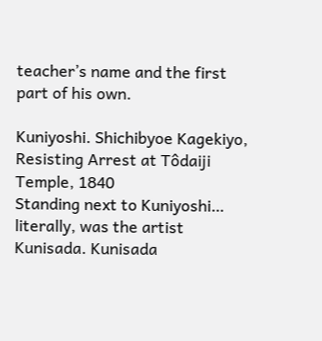teacher’s name and the first part of his own.

Kuniyoshi. Shichibyoe Kagekiyo, Resisting Arrest at Tôdaiji Temple, 1840
Standing next to Kuniyoshi… literally, was the artist Kunisada. Kunisada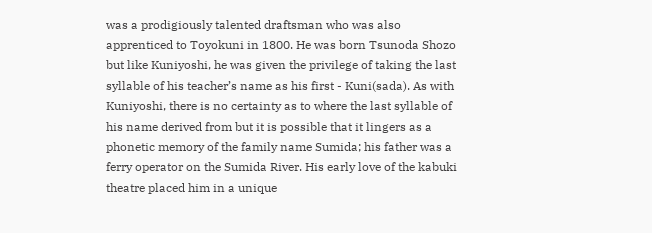was a prodigiously talented draftsman who was also apprenticed to Toyokuni in 1800. He was born Tsunoda Shozo but like Kuniyoshi, he was given the privilege of taking the last syllable of his teacher’s name as his first - Kuni(sada). As with Kuniyoshi, there is no certainty as to where the last syllable of his name derived from but it is possible that it lingers as a phonetic memory of the family name Sumida; his father was a ferry operator on the Sumida River. His early love of the kabuki theatre placed him in a unique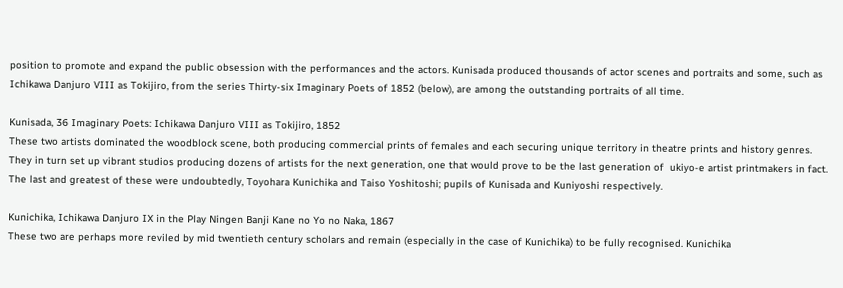position to promote and expand the public obsession with the performances and the actors. Kunisada produced thousands of actor scenes and portraits and some, such as Ichikawa Danjuro VIII as Tokijiro, from the series Thirty-six Imaginary Poets of 1852 (below), are among the outstanding portraits of all time.

Kunisada, 36 Imaginary Poets: Ichikawa Danjuro VIII as Tokijiro, 1852
These two artists dominated the woodblock scene, both producing commercial prints of females and each securing unique territory in theatre prints and history genres. They in turn set up vibrant studios producing dozens of artists for the next generation, one that would prove to be the last generation of  ukiyo-e artist printmakers in fact. The last and greatest of these were undoubtedly, Toyohara Kunichika and Taiso Yoshitoshi; pupils of Kunisada and Kuniyoshi respectively.

Kunichika, Ichikawa Danjuro IX in the Play Ningen Banji Kane no Yo no Naka, 1867
These two are perhaps more reviled by mid twentieth century scholars and remain (especially in the case of Kunichika) to be fully recognised. Kunichika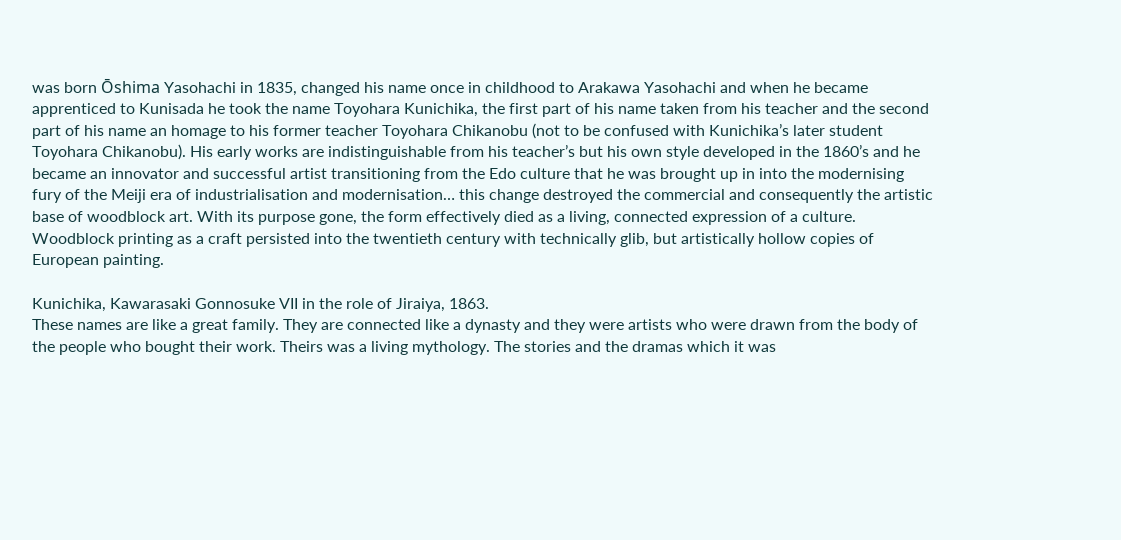was born Ōshima Yasohachi in 1835, changed his name once in childhood to Arakawa Yasohachi and when he became apprenticed to Kunisada he took the name Toyohara Kunichika, the first part of his name taken from his teacher and the second part of his name an homage to his former teacher Toyohara Chikanobu (not to be confused with Kunichika’s later student Toyohara Chikanobu). His early works are indistinguishable from his teacher’s but his own style developed in the 1860’s and he became an innovator and successful artist transitioning from the Edo culture that he was brought up in into the modernising fury of the Meiji era of industrialisation and modernisation… this change destroyed the commercial and consequently the artistic base of woodblock art. With its purpose gone, the form effectively died as a living, connected expression of a culture. Woodblock printing as a craft persisted into the twentieth century with technically glib, but artistically hollow copies of European painting.

Kunichika, Kawarasaki Gonnosuke VII in the role of Jiraiya, 1863.
These names are like a great family. They are connected like a dynasty and they were artists who were drawn from the body of the people who bought their work. Theirs was a living mythology. The stories and the dramas which it was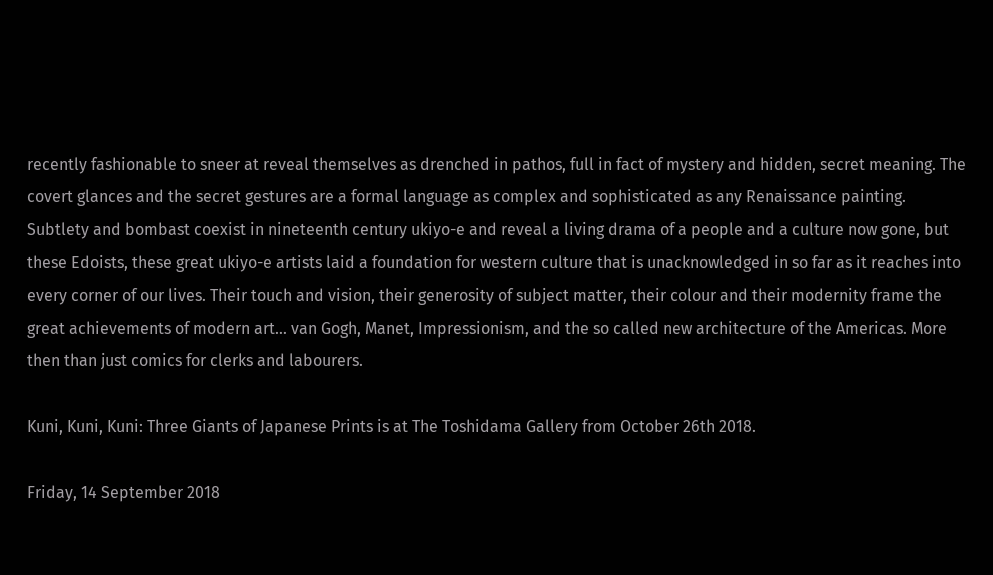recently fashionable to sneer at reveal themselves as drenched in pathos, full in fact of mystery and hidden, secret meaning. The covert glances and the secret gestures are a formal language as complex and sophisticated as any Renaissance painting. Subtlety and bombast coexist in nineteenth century ukiyo-e and reveal a living drama of a people and a culture now gone, but these Edoists, these great ukiyo-e artists laid a foundation for western culture that is unacknowledged in so far as it reaches into every corner of our lives. Their touch and vision, their generosity of subject matter, their colour and their modernity frame the great achievements of modern art… van Gogh, Manet, Impressionism, and the so called new architecture of the Americas. More then than just comics for clerks and labourers.

Kuni, Kuni, Kuni: Three Giants of Japanese Prints is at The Toshidama Gallery from October 26th 2018.

Friday, 14 September 2018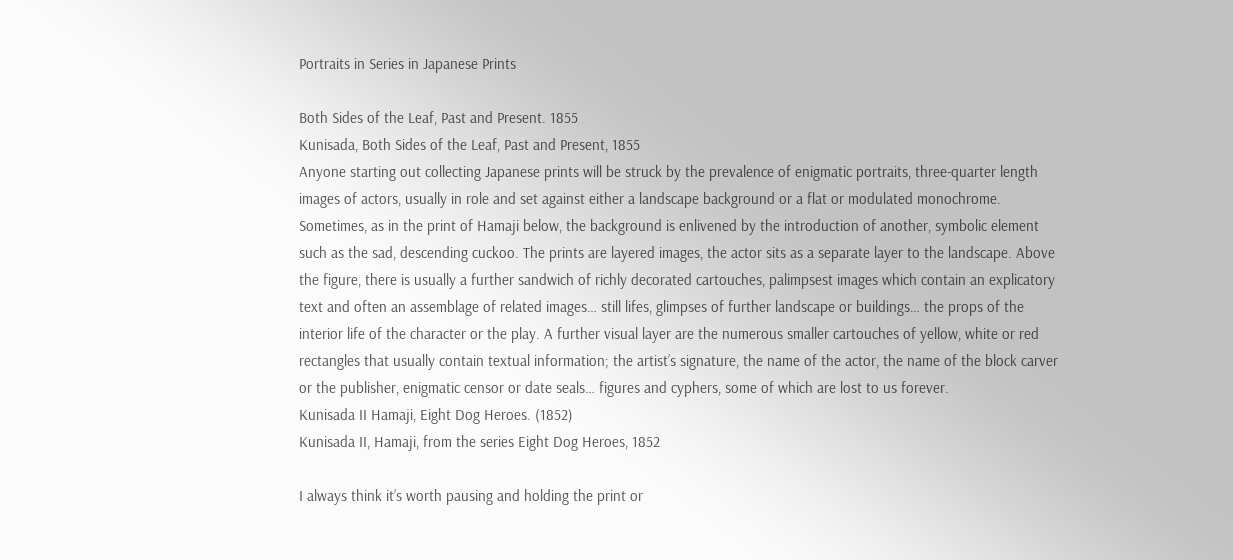Portraits in Series in Japanese Prints

Both Sides of the Leaf, Past and Present. 1855
Kunisada, Both Sides of the Leaf, Past and Present, 1855
Anyone starting out collecting Japanese prints will be struck by the prevalence of enigmatic portraits, three-quarter length images of actors, usually in role and set against either a landscape background or a flat or modulated monochrome. Sometimes, as in the print of Hamaji below, the background is enlivened by the introduction of another, symbolic element such as the sad, descending cuckoo. The prints are layered images, the actor sits as a separate layer to the landscape. Above the figure, there is usually a further sandwich of richly decorated cartouches, palimpsest images which contain an explicatory text and often an assemblage of related images… still lifes, glimpses of further landscape or buildings… the props of the interior life of the character or the play. A further visual layer are the numerous smaller cartouches of yellow, white or red rectangles that usually contain textual information; the artist’s signature, the name of the actor, the name of the block carver or the publisher, enigmatic censor or date seals… figures and cyphers, some of which are lost to us forever.
Kunisada II Hamaji, Eight Dog Heroes. (1852)
Kunisada II, Hamaji, from the series Eight Dog Heroes, 1852

I always think it’s worth pausing and holding the print or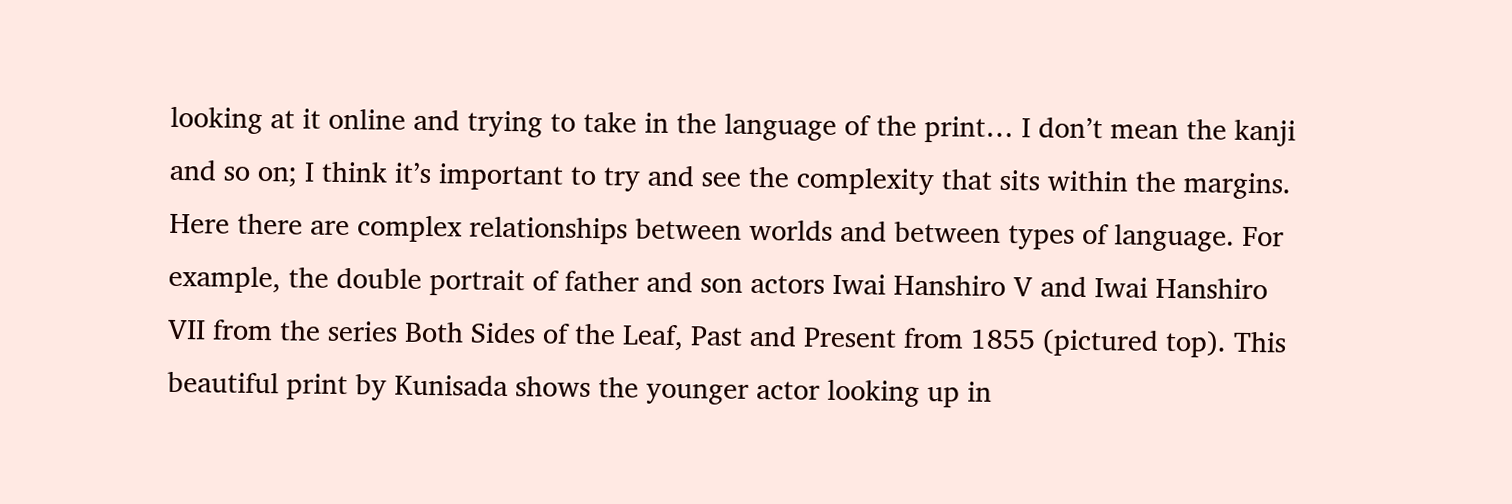looking at it online and trying to take in the language of the print… I don’t mean the kanji and so on; I think it’s important to try and see the complexity that sits within the margins. Here there are complex relationships between worlds and between types of language. For example, the double portrait of father and son actors Iwai Hanshiro V and Iwai Hanshiro VII from the series Both Sides of the Leaf, Past and Present from 1855 (pictured top). This beautiful print by Kunisada shows the younger actor looking up in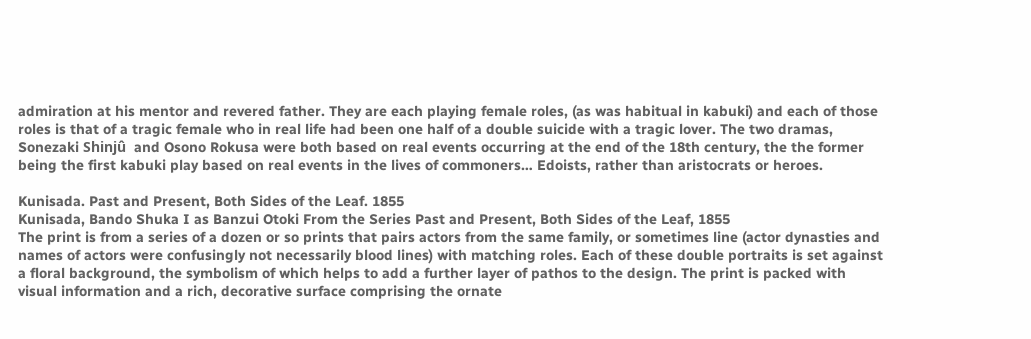admiration at his mentor and revered father. They are each playing female roles, (as was habitual in kabuki) and each of those roles is that of a tragic female who in real life had been one half of a double suicide with a tragic lover. The two dramas, Sonezaki Shinjû  and Osono Rokusa were both based on real events occurring at the end of the 18th century, the the former being the first kabuki play based on real events in the lives of commoners… Edoists, rather than aristocrats or heroes.

Kunisada. Past and Present, Both Sides of the Leaf. 1855
Kunisada, Bando Shuka I as Banzui Otoki From the Series Past and Present, Both Sides of the Leaf, 1855
The print is from a series of a dozen or so prints that pairs actors from the same family, or sometimes line (actor dynasties and names of actors were confusingly not necessarily blood lines) with matching roles. Each of these double portraits is set against a floral background, the symbolism of which helps to add a further layer of pathos to the design. The print is packed with visual information and a rich, decorative surface comprising the ornate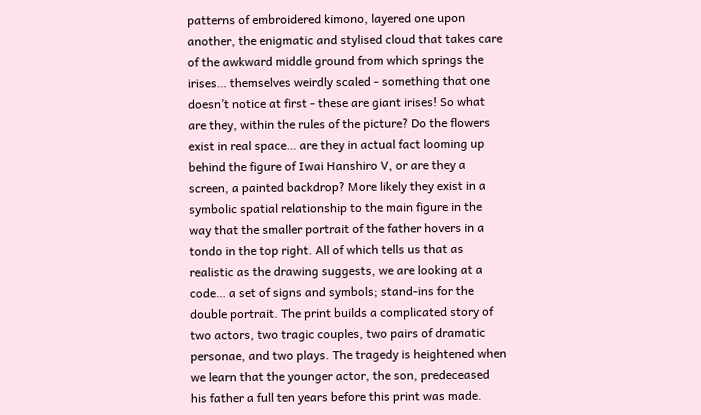patterns of embroidered kimono, layered one upon another, the enigmatic and stylised cloud that takes care of the awkward middle ground from which springs the irises… themselves weirdly scaled - something that one doesn’t notice at first - these are giant irises! So what are they, within the rules of the picture? Do the flowers exist in real space… are they in actual fact looming up behind the figure of Iwai Hanshiro V, or are they a screen, a painted backdrop? More likely they exist in a symbolic spatial relationship to the main figure in the way that the smaller portrait of the father hovers in a tondo in the top right. All of which tells us that as realistic as the drawing suggests, we are looking at a code… a set of signs and symbols; stand-ins for the double portrait. The print builds a complicated story of two actors, two tragic couples, two pairs of dramatic personae, and two plays. The tragedy is heightened when we learn that the younger actor, the son, predeceased his father a full ten years before this print was made.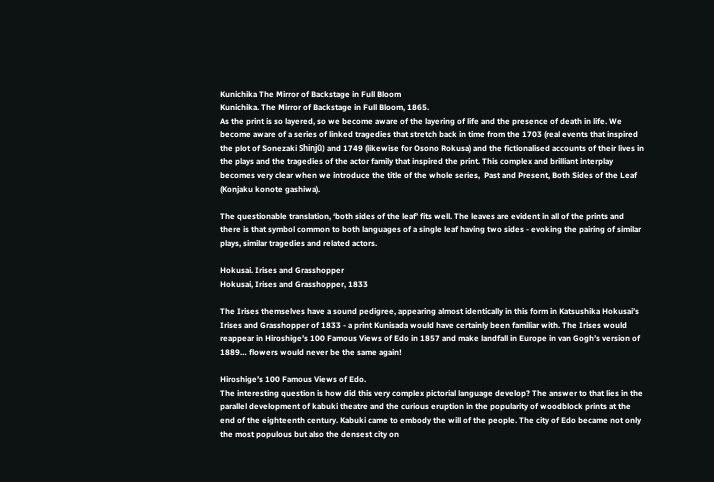Kunichika The Mirror of Backstage in Full Bloom
Kunichika. The Mirror of Backstage in Full Bloom, 1865.
As the print is so layered, so we become aware of the layering of life and the presence of death in life. We become aware of a series of linked tragedies that stretch back in time from the 1703 (real events that inspired the plot of Sonezaki Shinjû) and 1749 (likewise for Osono Rokusa) and the fictionalised accounts of their lives in the plays and the tragedies of the actor family that inspired the print. This complex and brilliant interplay becomes very clear when we introduce the title of the whole series,  Past and Present, Both Sides of the Leaf (Konjaku konote gashiwa).

The questionable translation, ‘both sides of the leaf’ fits well. The leaves are evident in all of the prints and there is that symbol common to both languages of a single leaf having two sides - evoking the pairing of similar plays, similar tragedies and related actors.

Hokusai. Irises and Grasshopper
Hokusai, Irises and Grasshopper, 1833

The Irises themselves have a sound pedigree, appearing almost identically in this form in Katsushika Hokusai’s Irises and Grasshopper of 1833 - a print Kunisada would have certainly been familiar with. The Irises would reappear in Hiroshige’s 100 Famous Views of Edo in 1857 and make landfall in Europe in van Gogh’s version of 1889… flowers would never be the same again!

Hiroshige’s 100 Famous Views of Edo.
The interesting question is how did this very complex pictorial language develop? The answer to that lies in the parallel development of kabuki theatre and the curious eruption in the popularity of woodblock prints at the end of the eighteenth century. Kabuki came to embody the will of the people. The city of Edo became not only the most populous but also the densest city on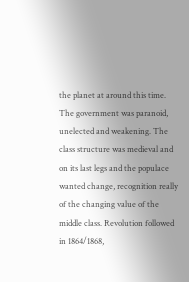the planet at around this time. The government was paranoid, unelected and weakening. The class structure was medieval and on its last legs and the populace wanted change, recognition really of the changing value of the middle class. Revolution followed in 1864/1868,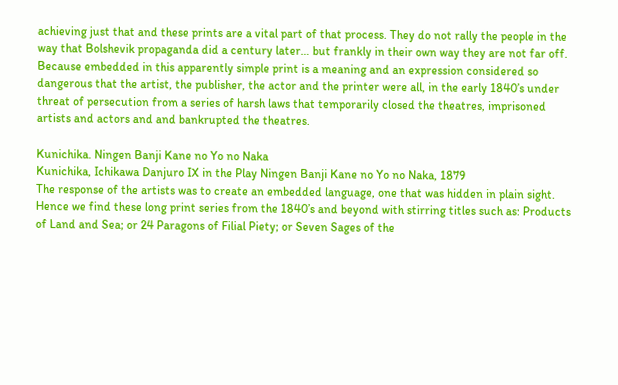achieving just that and these prints are a vital part of that process. They do not rally the people in the way that Bolshevik propaganda did a century later… but frankly in their own way they are not far off. Because embedded in this apparently simple print is a meaning and an expression considered so dangerous that the artist, the publisher, the actor and the printer were all, in the early 1840’s under threat of persecution from a series of harsh laws that temporarily closed the theatres, imprisoned artists and actors and and bankrupted the theatres.

Kunichika. Ningen Banji Kane no Yo no Naka
Kunichika, Ichikawa Danjuro IX in the Play Ningen Banji Kane no Yo no Naka, 1879
The response of the artists was to create an embedded language, one that was hidden in plain sight. Hence we find these long print series from the 1840’s and beyond with stirring titles such as: Products of Land and Sea; or 24 Paragons of Filial Piety; or Seven Sages of the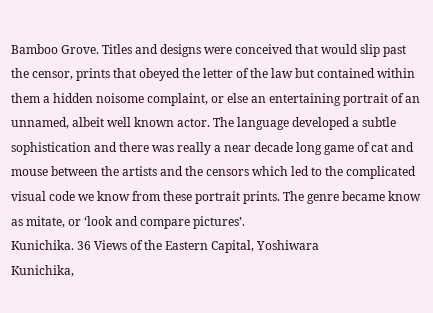Bamboo Grove. Titles and designs were conceived that would slip past the censor, prints that obeyed the letter of the law but contained within them a hidden noisome complaint, or else an entertaining portrait of an unnamed, albeit well known actor. The language developed a subtle sophistication and there was really a near decade long game of cat and mouse between the artists and the censors which led to the complicated visual code we know from these portrait prints. The genre became know as mitate, or ‘look and compare pictures’.
Kunichika. 36 Views of the Eastern Capital, Yoshiwara
Kunichika,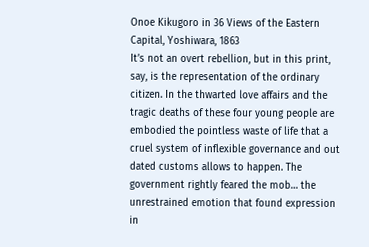Onoe Kikugoro in 36 Views of the Eastern Capital, Yoshiwara, 1863
It’s not an overt rebellion, but in this print, say, is the representation of the ordinary citizen. In the thwarted love affairs and the tragic deaths of these four young people are embodied the pointless waste of life that a cruel system of inflexible governance and out dated customs allows to happen. The government rightly feared the mob… the  unrestrained emotion that found expression in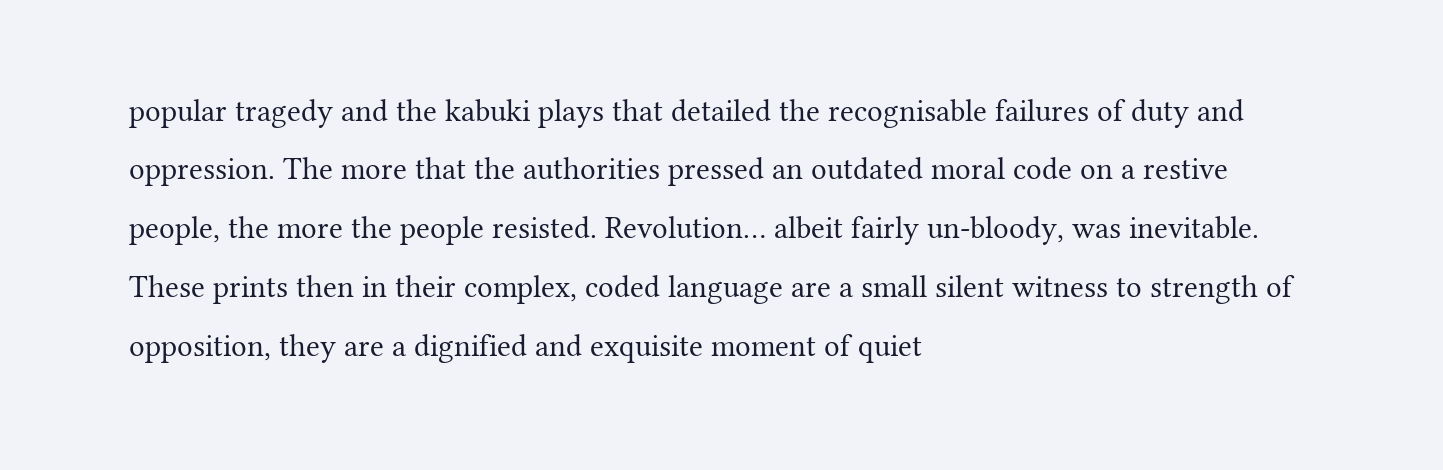popular tragedy and the kabuki plays that detailed the recognisable failures of duty and oppression. The more that the authorities pressed an outdated moral code on a restive people, the more the people resisted. Revolution… albeit fairly un-bloody, was inevitable. These prints then in their complex, coded language are a small silent witness to strength of opposition, they are a dignified and exquisite moment of quiet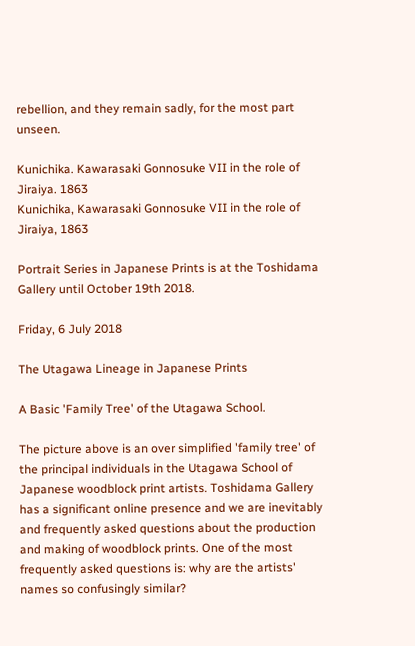rebellion, and they remain sadly, for the most part unseen.

Kunichika. Kawarasaki Gonnosuke VII in the role of Jiraiya. 1863
Kunichika, Kawarasaki Gonnosuke VII in the role of Jiraiya, 1863

Portrait Series in Japanese Prints is at the Toshidama Gallery until October 19th 2018.

Friday, 6 July 2018

The Utagawa Lineage in Japanese Prints

A Basic 'Family Tree' of the Utagawa School.

The picture above is an over simplified 'family tree' of the principal individuals in the Utagawa School of Japanese woodblock print artists. Toshidama Gallery has a significant online presence and we are inevitably and frequently asked questions about the production and making of woodblock prints. One of the most frequently asked questions is: why are the artists' names so confusingly similar?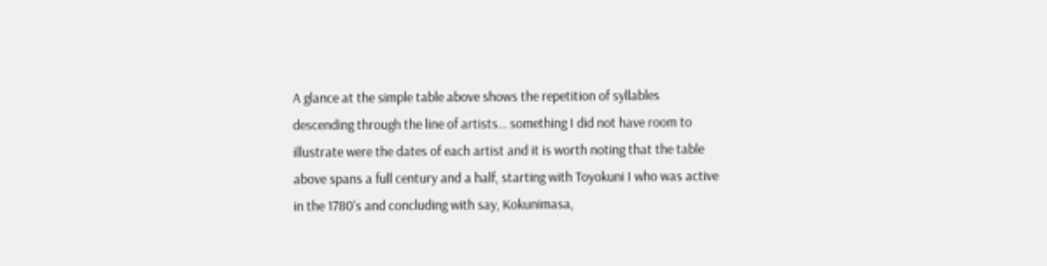A glance at the simple table above shows the repetition of syllables descending through the line of artists... something I did not have room to illustrate were the dates of each artist and it is worth noting that the table above spans a full century and a half, starting with Toyokuni I who was active in the 1780's and concluding with say, Kokunimasa,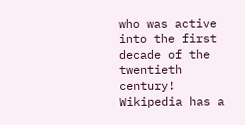who was active into the first decade of the twentieth century! Wikipedia has a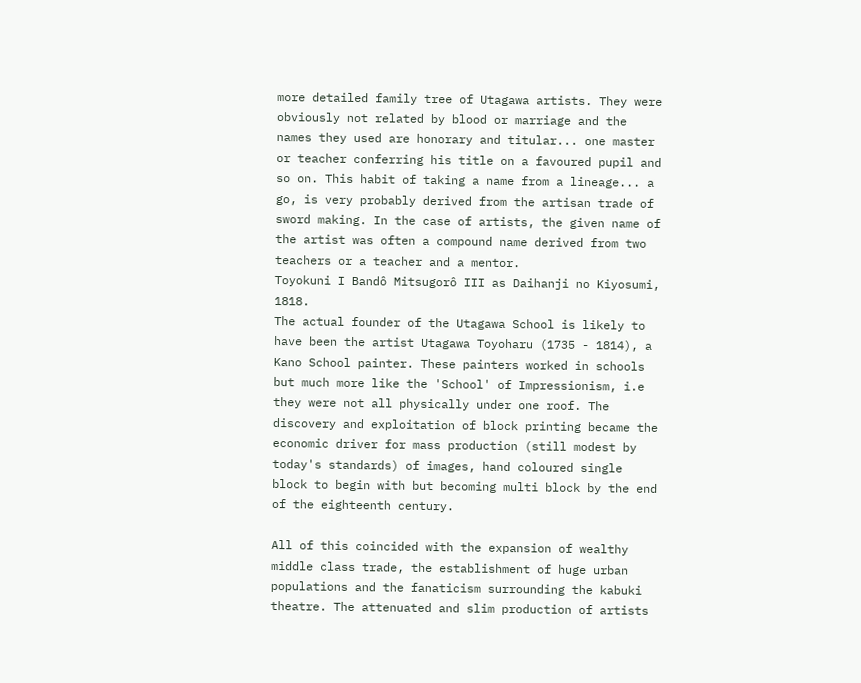more detailed family tree of Utagawa artists. They were obviously not related by blood or marriage and the names they used are honorary and titular... one master or teacher conferring his title on a favoured pupil and so on. This habit of taking a name from a lineage... a go, is very probably derived from the artisan trade of sword making. In the case of artists, the given name of the artist was often a compound name derived from two teachers or a teacher and a mentor.
Toyokuni I Bandô Mitsugorô III as Daihanji no Kiyosumi, 1818.
The actual founder of the Utagawa School is likely to have been the artist Utagawa Toyoharu (1735 - 1814), a Kano School painter. These painters worked in schools but much more like the 'School' of Impressionism, i.e they were not all physically under one roof. The discovery and exploitation of block printing became the economic driver for mass production (still modest by today's standards) of images, hand coloured single block to begin with but becoming multi block by the end of the eighteenth century.

All of this coincided with the expansion of wealthy middle class trade, the establishment of huge urban populations and the fanaticism surrounding the kabuki theatre. The attenuated and slim production of artists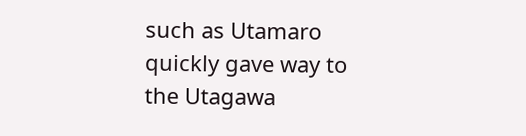such as Utamaro quickly gave way to the Utagawa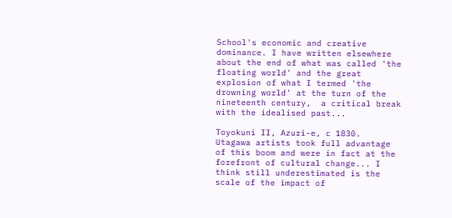School's economic and creative dominance. I have written elsewhere about the end of what was called 'the floating world' and the great explosion of what I termed 'the drowning world' at the turn of the nineteenth century,  a critical break with the idealised past...

Toyokuni II, Azuri-e, c 1830.
Utagawa artists took full advantage of this boom and were in fact at the forefront of cultural change... I think still underestimated is the scale of the impact of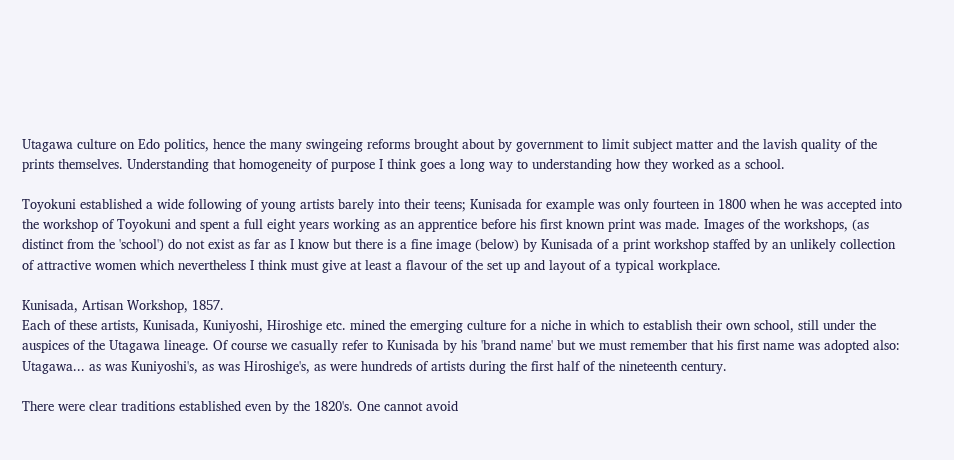Utagawa culture on Edo politics, hence the many swingeing reforms brought about by government to limit subject matter and the lavish quality of the prints themselves. Understanding that homogeneity of purpose I think goes a long way to understanding how they worked as a school.

Toyokuni established a wide following of young artists barely into their teens; Kunisada for example was only fourteen in 1800 when he was accepted into the workshop of Toyokuni and spent a full eight years working as an apprentice before his first known print was made. Images of the workshops, (as distinct from the 'school') do not exist as far as I know but there is a fine image (below) by Kunisada of a print workshop staffed by an unlikely collection of attractive women which nevertheless I think must give at least a flavour of the set up and layout of a typical workplace.

Kunisada, Artisan Workshop, 1857.
Each of these artists, Kunisada, Kuniyoshi, Hiroshige etc. mined the emerging culture for a niche in which to establish their own school, still under the auspices of the Utagawa lineage. Of course we casually refer to Kunisada by his 'brand name' but we must remember that his first name was adopted also: Utagawa... as was Kuniyoshi's, as was Hiroshige's, as were hundreds of artists during the first half of the nineteenth century.

There were clear traditions established even by the 1820's. One cannot avoid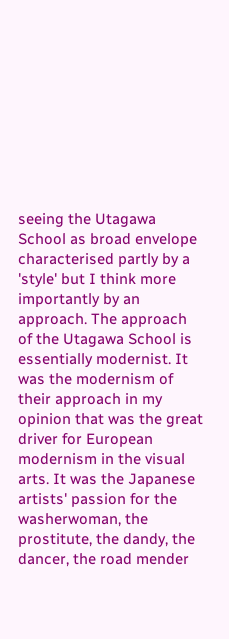seeing the Utagawa School as broad envelope characterised partly by a 'style' but I think more importantly by an approach. The approach of the Utagawa School is essentially modernist. It was the modernism of their approach in my opinion that was the great driver for European modernism in the visual arts. It was the Japanese artists' passion for the washerwoman, the prostitute, the dandy, the dancer, the road mender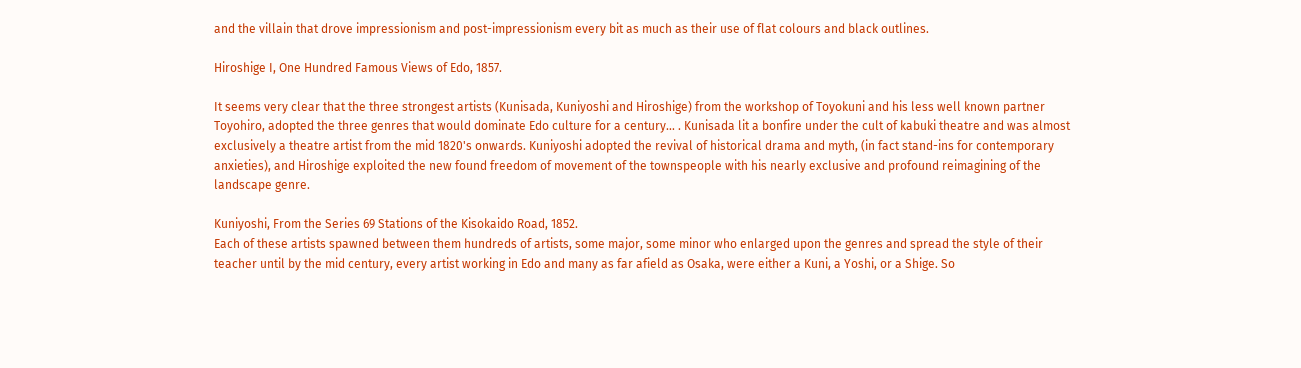and the villain that drove impressionism and post-impressionism every bit as much as their use of flat colours and black outlines.

Hiroshige I, One Hundred Famous Views of Edo, 1857.

It seems very clear that the three strongest artists (Kunisada, Kuniyoshi and Hiroshige) from the workshop of Toyokuni and his less well known partner Toyohiro, adopted the three genres that would dominate Edo culture for a century... . Kunisada lit a bonfire under the cult of kabuki theatre and was almost exclusively a theatre artist from the mid 1820's onwards. Kuniyoshi adopted the revival of historical drama and myth, (in fact stand-ins for contemporary anxieties), and Hiroshige exploited the new found freedom of movement of the townspeople with his nearly exclusive and profound reimagining of the landscape genre.

Kuniyoshi, From the Series 69 Stations of the Kisokaido Road, 1852.
Each of these artists spawned between them hundreds of artists, some major, some minor who enlarged upon the genres and spread the style of their teacher until by the mid century, every artist working in Edo and many as far afield as Osaka, were either a Kuni, a Yoshi, or a Shige. So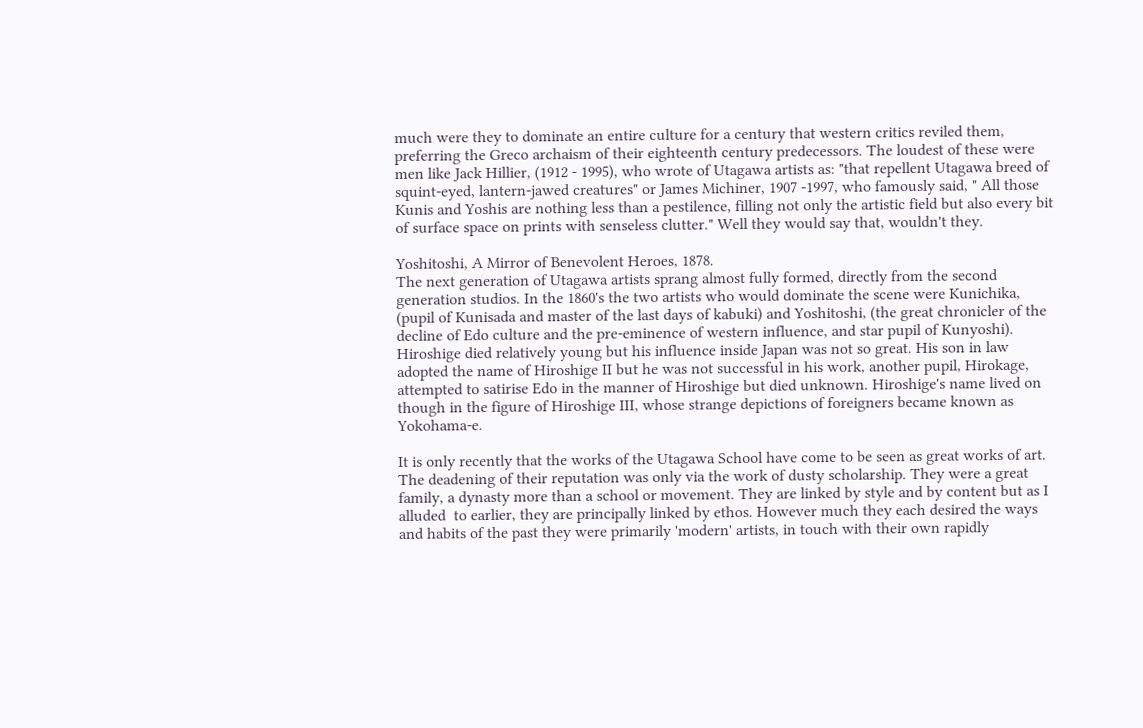much were they to dominate an entire culture for a century that western critics reviled them, preferring the Greco archaism of their eighteenth century predecessors. The loudest of these were men like Jack Hillier, (1912 - 1995), who wrote of Utagawa artists as: "that repellent Utagawa breed of squint-eyed, lantern-jawed creatures" or James Michiner, 1907 -1997, who famously said, " All those Kunis and Yoshis are nothing less than a pestilence, filling not only the artistic field but also every bit of surface space on prints with senseless clutter." Well they would say that, wouldn't they.

Yoshitoshi, A Mirror of Benevolent Heroes, 1878.
The next generation of Utagawa artists sprang almost fully formed, directly from the second generation studios. In the 1860's the two artists who would dominate the scene were Kunichika, (pupil of Kunisada and master of the last days of kabuki) and Yoshitoshi, (the great chronicler of the decline of Edo culture and the pre-eminence of western influence, and star pupil of Kunyoshi). Hiroshige died relatively young but his influence inside Japan was not so great. His son in law adopted the name of Hiroshige II but he was not successful in his work, another pupil, Hirokage, attempted to satirise Edo in the manner of Hiroshige but died unknown. Hiroshige's name lived on though in the figure of Hiroshige III, whose strange depictions of foreigners became known as Yokohama-e.

It is only recently that the works of the Utagawa School have come to be seen as great works of art. The deadening of their reputation was only via the work of dusty scholarship. They were a great family, a dynasty more than a school or movement. They are linked by style and by content but as I alluded  to earlier, they are principally linked by ethos. However much they each desired the ways and habits of the past they were primarily 'modern' artists, in touch with their own rapidly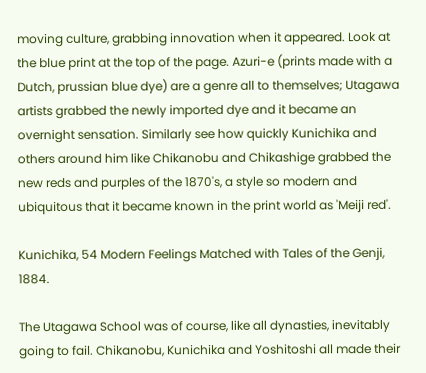moving culture, grabbing innovation when it appeared. Look at the blue print at the top of the page. Azuri-e (prints made with a Dutch, prussian blue dye) are a genre all to themselves; Utagawa artists grabbed the newly imported dye and it became an overnight sensation. Similarly see how quickly Kunichika and others around him like Chikanobu and Chikashige grabbed the new reds and purples of the 1870's, a style so modern and ubiquitous that it became known in the print world as 'Meiji red'.

Kunichika, 54 Modern Feelings Matched with Tales of the Genji, 1884.

The Utagawa School was of course, like all dynasties, inevitably going to fail. Chikanobu, Kunichika and Yoshitoshi all made their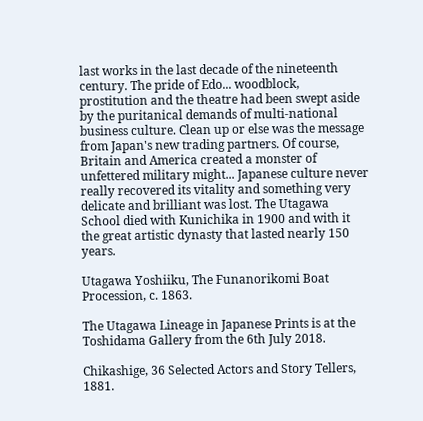last works in the last decade of the nineteenth century. The pride of Edo... woodblock, prostitution and the theatre had been swept aside by the puritanical demands of multi-national business culture. Clean up or else was the message from Japan's new trading partners. Of course, Britain and America created a monster of unfettered military might... Japanese culture never really recovered its vitality and something very delicate and brilliant was lost. The Utagawa School died with Kunichika in 1900 and with it the great artistic dynasty that lasted nearly 150 years.

Utagawa Yoshiiku, The Funanorikomi Boat Procession, c. 1863.

The Utagawa Lineage in Japanese Prints is at the Toshidama Gallery from the 6th July 2018.

Chikashige, 36 Selected Actors and Story Tellers, 1881.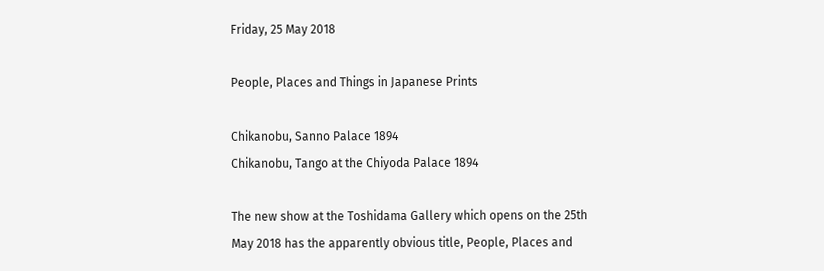Friday, 25 May 2018

People, Places and Things in Japanese Prints

Chikanobu, Sanno Palace 1894
Chikanobu, Tango at the Chiyoda Palace 1894

The new show at the Toshidama Gallery which opens on the 25th May 2018 has the apparently obvious title, People, Places and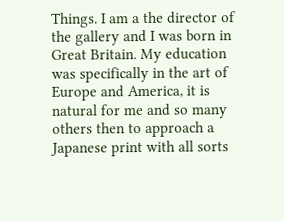Things. I am a the director of the gallery and I was born in Great Britain. My education was specifically in the art of Europe and America, it is natural for me and so many others then to approach a Japanese print with all sorts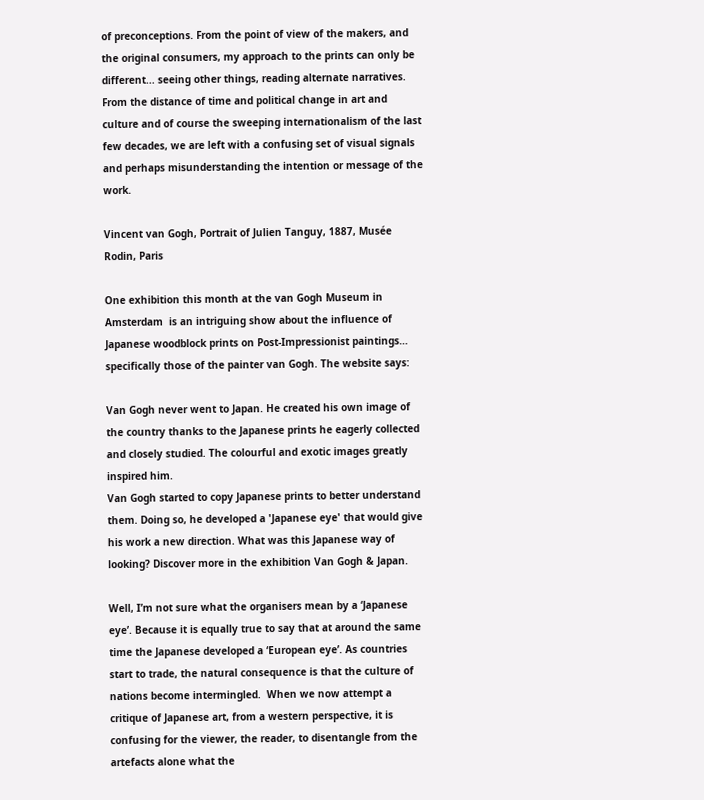of preconceptions. From the point of view of the makers, and the original consumers, my approach to the prints can only be different... seeing other things, reading alternate narratives. From the distance of time and political change in art and culture and of course the sweeping internationalism of the last few decades, we are left with a confusing set of visual signals and perhaps misunderstanding the intention or message of the work.

Vincent van Gogh, Portrait of Julien Tanguy, 1887, Musée Rodin, Paris

One exhibition this month at the van Gogh Museum in Amsterdam  is an intriguing show about the influence of Japanese woodblock prints on Post-Impressionist paintings… specifically those of the painter van Gogh. The website says:

Van Gogh never went to Japan. He created his own image of the country thanks to the Japanese prints he eagerly collected and closely studied. The colourful and exotic images greatly inspired him.
Van Gogh started to copy Japanese prints to better understand them. Doing so, he developed a 'Japanese eye' that would give his work a new direction. What was this Japanese way of looking? Discover more in the exhibition Van Gogh & Japan.

Well, I’m not sure what the organisers mean by a ‘Japanese eye’. Because it is equally true to say that at around the same time the Japanese developed a ‘European eye’. As countries start to trade, the natural consequence is that the culture of nations become intermingled.  When we now attempt a critique of Japanese art, from a western perspective, it is confusing for the viewer, the reader, to disentangle from the artefacts alone what the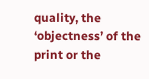quality, the ‘objectness’ of the print or the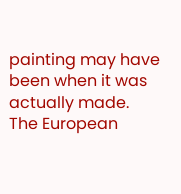painting may have been when it was actually made. The European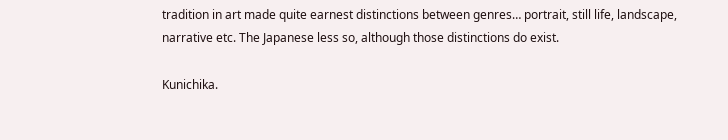tradition in art made quite earnest distinctions between genres… portrait, still life, landscape, narrative etc. The Japanese less so, although those distinctions do exist.

Kunichika.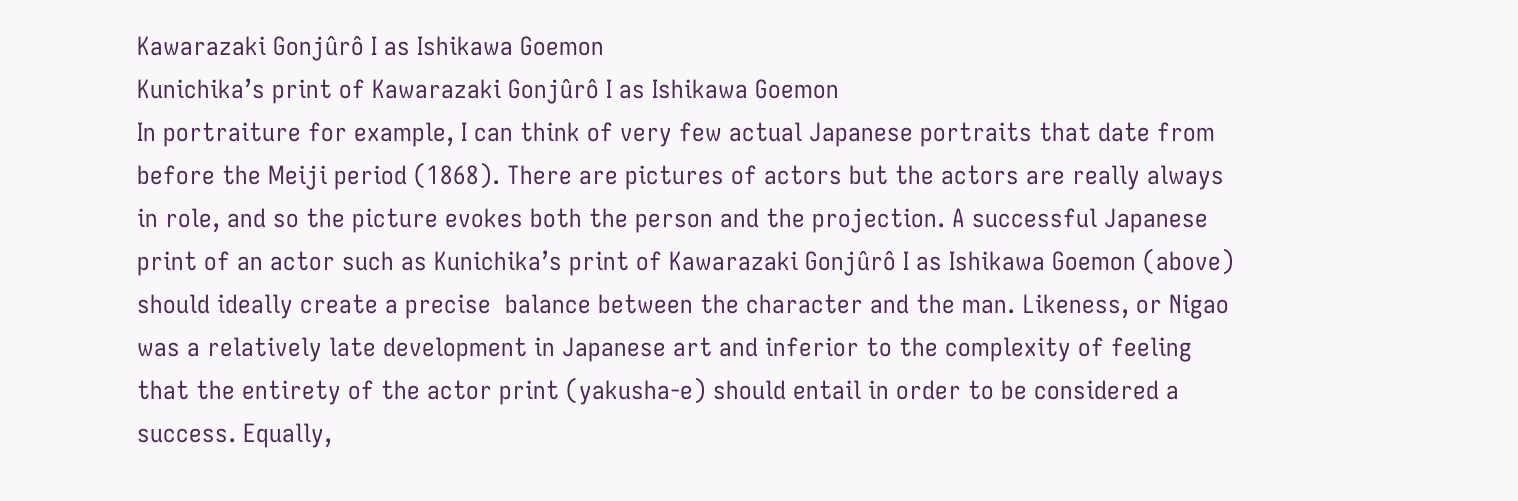Kawarazaki Gonjûrô I as Ishikawa Goemon
Kunichika’s print of Kawarazaki Gonjûrô I as Ishikawa Goemon
In portraiture for example, I can think of very few actual Japanese portraits that date from before the Meiji period (1868). There are pictures of actors but the actors are really always in role, and so the picture evokes both the person and the projection. A successful Japanese print of an actor such as Kunichika’s print of Kawarazaki Gonjûrô I as Ishikawa Goemon (above) should ideally create a precise  balance between the character and the man. Likeness, or Nigao was a relatively late development in Japanese art and inferior to the complexity of feeling that the entirety of the actor print (yakusha-e) should entail in order to be considered a success. Equally,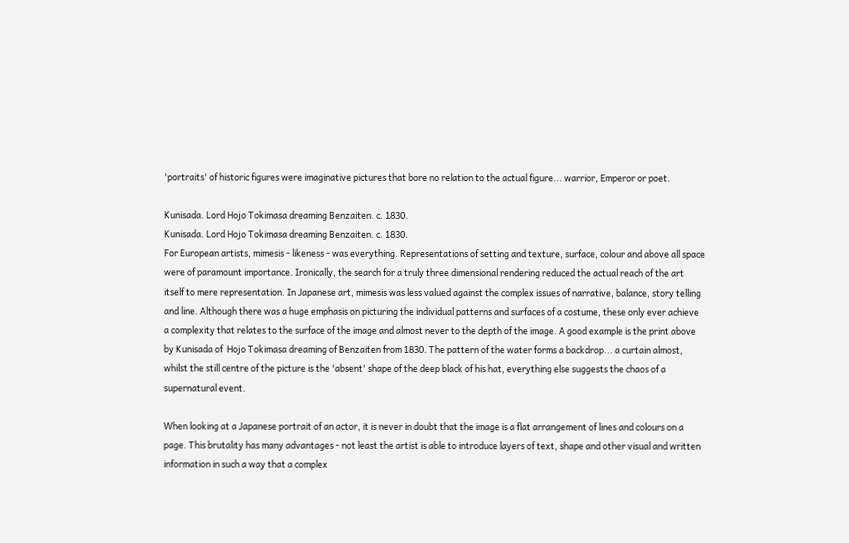'portraits' of historic figures were imaginative pictures that bore no relation to the actual figure... warrior, Emperor or poet.

Kunisada. Lord Hojo Tokimasa dreaming Benzaiten. c. 1830.
Kunisada. Lord Hojo Tokimasa dreaming Benzaiten. c. 1830.
For European artists, mimesis - likeness - was everything. Representations of setting and texture, surface, colour and above all space were of paramount importance. Ironically, the search for a truly three dimensional rendering reduced the actual reach of the art itself to mere representation. In Japanese art, mimesis was less valued against the complex issues of narrative, balance, story telling and line. Although there was a huge emphasis on picturing the individual patterns and surfaces of a costume, these only ever achieve a complexity that relates to the surface of the image and almost never to the depth of the image. A good example is the print above by Kunisada of  Hojo Tokimasa dreaming of Benzaiten from 1830. The pattern of the water forms a backdrop... a curtain almost, whilst the still centre of the picture is the 'absent' shape of the deep black of his hat, everything else suggests the chaos of a supernatural event.

When looking at a Japanese portrait of an actor, it is never in doubt that the image is a flat arrangement of lines and colours on a page. This brutality has many advantages - not least the artist is able to introduce layers of text, shape and other visual and written information in such a way that a complex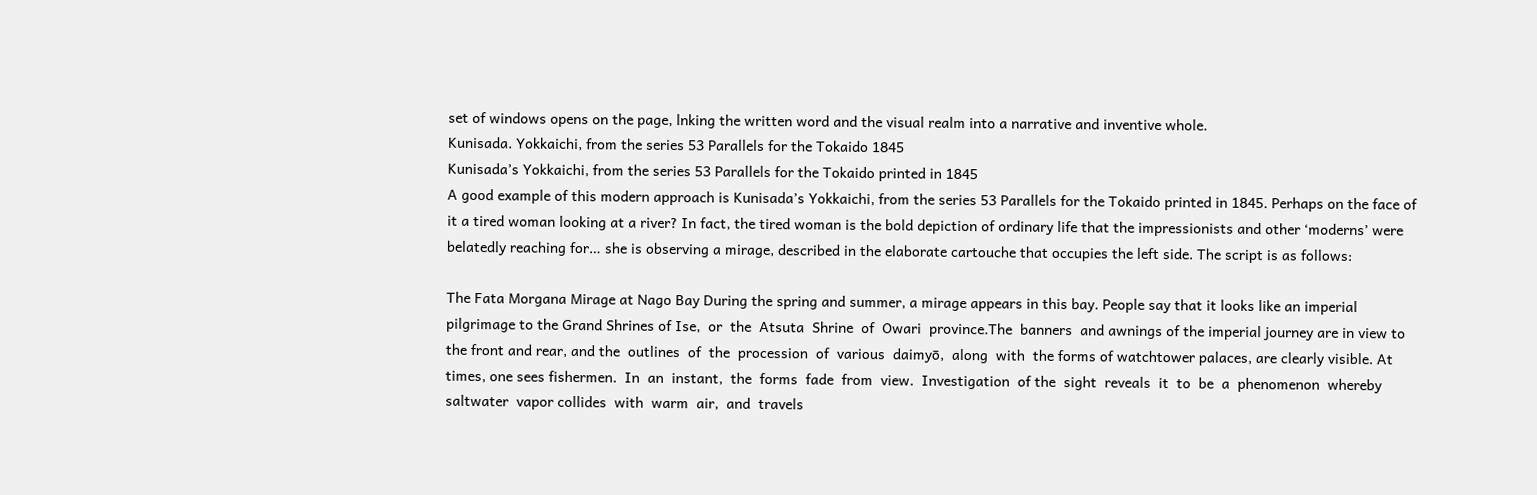set of windows opens on the page, lnking the written word and the visual realm into a narrative and inventive whole.
Kunisada. Yokkaichi, from the series 53 Parallels for the Tokaido 1845
Kunisada’s Yokkaichi, from the series 53 Parallels for the Tokaido printed in 1845
A good example of this modern approach is Kunisada’s Yokkaichi, from the series 53 Parallels for the Tokaido printed in 1845. Perhaps on the face of it a tired woman looking at a river? In fact, the tired woman is the bold depiction of ordinary life that the impressionists and other ‘moderns’ were belatedly reaching for… she is observing a mirage, described in the elaborate cartouche that occupies the left side. The script is as follows:

The Fata Morgana Mirage at Nago Bay During the spring and summer, a mirage appears in this bay. People say that it looks like an imperial pilgrimage to the Grand Shrines of Ise,  or  the  Atsuta  Shrine  of  Owari  province.The  banners  and awnings of the imperial journey are in view to the front and rear, and the  outlines  of  the  procession  of  various  daimyō,  along  with  the forms of watchtower palaces, are clearly visible. At times, one sees fishermen.  In  an  instant,  the  forms  fade  from  view.  Investigation  of the  sight  reveals  it  to  be  a  phenomenon  whereby  saltwater  vapor collides  with  warm  air,  and  travels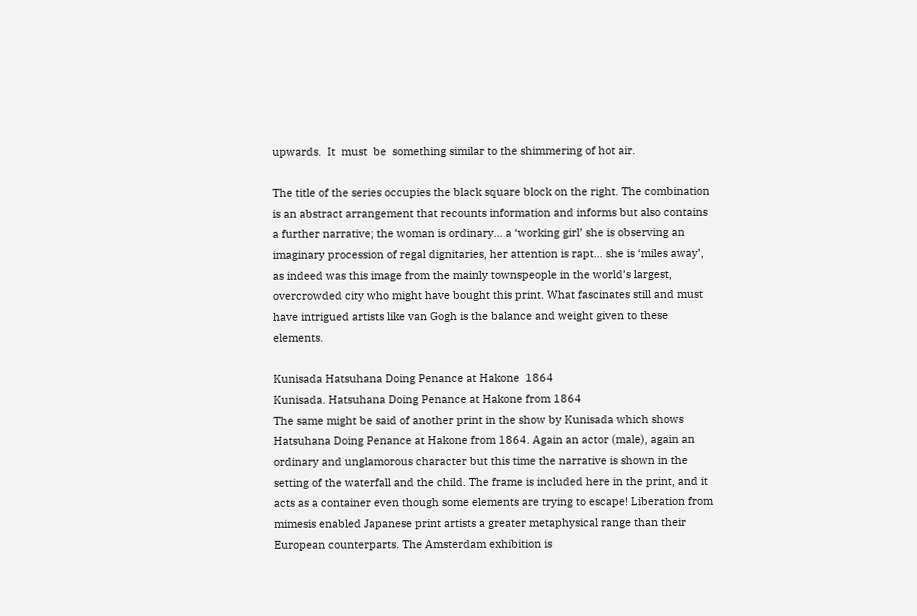upwards.  It  must  be  something similar to the shimmering of hot air.

The title of the series occupies the black square block on the right. The combination is an abstract arrangement that recounts information and informs but also contains a further narrative; the woman is ordinary… a ‘working girl’ she is observing an imaginary procession of regal dignitaries, her attention is rapt… she is ‘miles away’, as indeed was this image from the mainly townspeople in the world’s largest, overcrowded city who might have bought this print. What fascinates still and must have intrigued artists like van Gogh is the balance and weight given to these elements.

Kunisada Hatsuhana Doing Penance at Hakone  1864
Kunisada. Hatsuhana Doing Penance at Hakone from 1864
The same might be said of another print in the show by Kunisada which shows Hatsuhana Doing Penance at Hakone from 1864. Again an actor (male), again an ordinary and unglamorous character but this time the narrative is shown in the setting of the waterfall and the child. The frame is included here in the print, and it acts as a container even though some elements are trying to escape! Liberation from mimesis enabled Japanese print artists a greater metaphysical range than their European counterparts. The Amsterdam exhibition is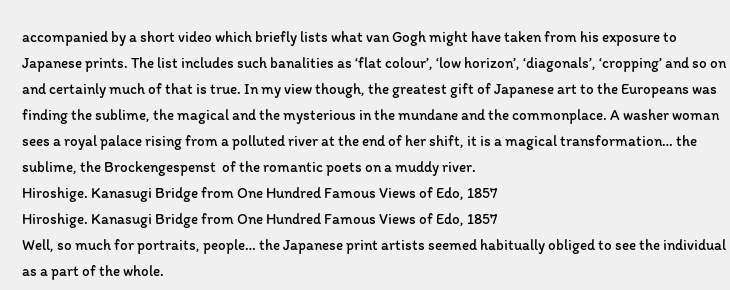accompanied by a short video which briefly lists what van Gogh might have taken from his exposure to Japanese prints. The list includes such banalities as ‘flat colour’, ‘low horizon’, ‘diagonals’, ‘cropping’ and so on and certainly much of that is true. In my view though, the greatest gift of Japanese art to the Europeans was finding the sublime, the magical and the mysterious in the mundane and the commonplace. A washer woman sees a royal palace rising from a polluted river at the end of her shift, it is a magical transformation… the sublime, the Brockengespenst  of the romantic poets on a muddy river.
Hiroshige. Kanasugi Bridge from One Hundred Famous Views of Edo, 1857
Hiroshige. Kanasugi Bridge from One Hundred Famous Views of Edo, 1857
Well, so much for portraits, people… the Japanese print artists seemed habitually obliged to see the individual as a part of the whole.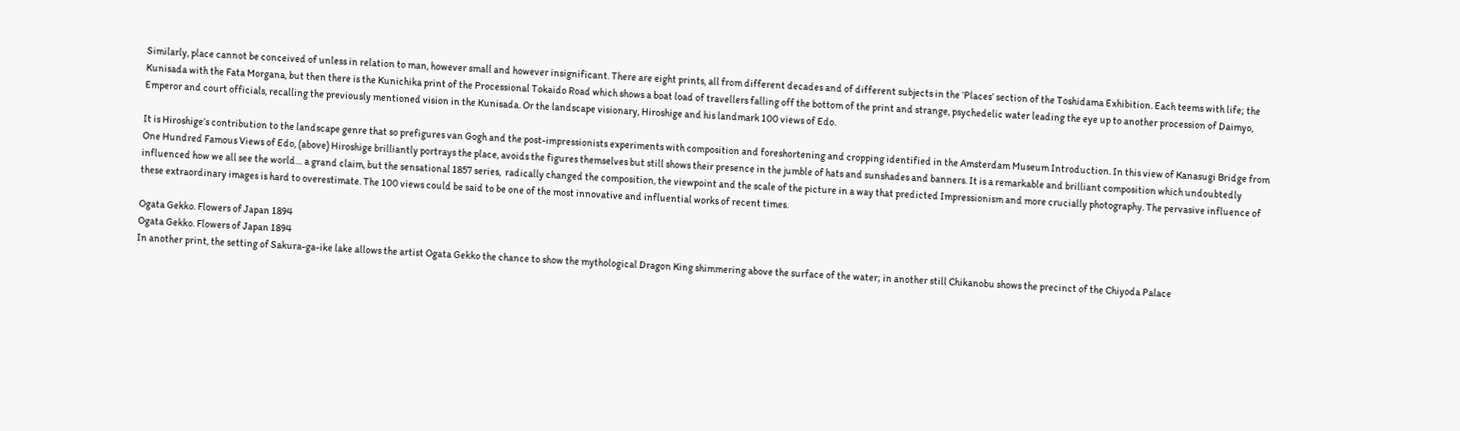Similarly, place cannot be conceived of unless in relation to man, however small and however insignificant. There are eight prints, all from different decades and of different subjects in the ‘Places’ section of the Toshidama Exhibition. Each teems with life; the Kunisada with the Fata Morgana, but then there is the Kunichika print of the Processional Tokaido Road which shows a boat load of travellers falling off the bottom of the print and strange, psychedelic water leading the eye up to another procession of Daimyo, Emperor and court officials, recalling the previously mentioned vision in the Kunisada. Or the landscape visionary, Hiroshige and his landmark 100 views of Edo.

It is Hiroshige’s contribution to the landscape genre that so prefigures van Gogh and the post-impressionists experiments with composition and foreshortening and cropping identified in the Amsterdam Museum Introduction. In this view of Kanasugi Bridge from One Hundred Famous Views of Edo, (above) Hiroshige brilliantly portrays the place, avoids the figures themselves but still shows their presence in the jumble of hats and sunshades and banners. It is a remarkable and brilliant composition which undoubtedly influenced how we all see the world… a grand claim, but the sensational 1857 series,  radically changed the composition, the viewpoint and the scale of the picture in a way that predicted Impressionism and more crucially photography. The pervasive influence of these extraordinary images is hard to overestimate. The 100 views could be said to be one of the most innovative and influential works of recent times.

Ogata Gekko. Flowers of Japan 1894
Ogata Gekko. Flowers of Japan 1894
In another print, the setting of Sakura-ga-ike lake allows the artist Ogata Gekko the chance to show the mythological Dragon King shimmering above the surface of the water; in another still Chikanobu shows the precinct of the Chiyoda Palace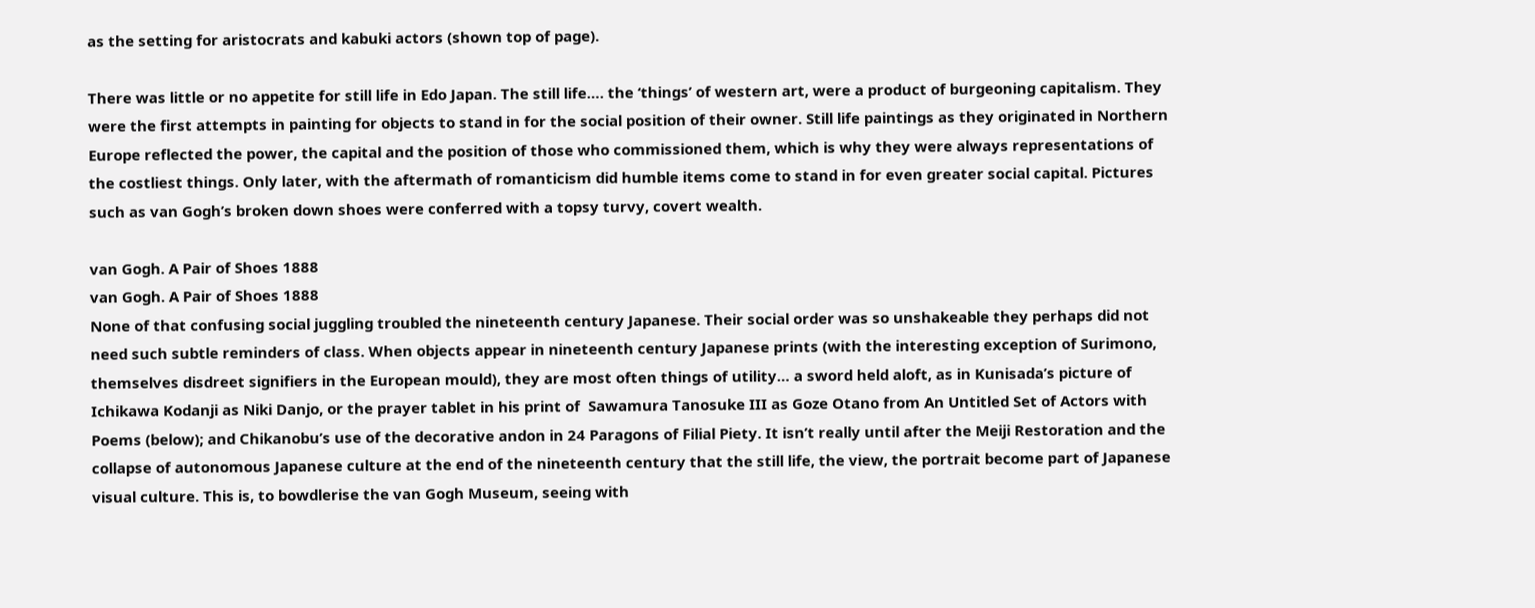as the setting for aristocrats and kabuki actors (shown top of page).

There was little or no appetite for still life in Edo Japan. The still life…. the ‘things’ of western art, were a product of burgeoning capitalism. They were the first attempts in painting for objects to stand in for the social position of their owner. Still life paintings as they originated in Northern Europe reflected the power, the capital and the position of those who commissioned them, which is why they were always representations of the costliest things. Only later, with the aftermath of romanticism did humble items come to stand in for even greater social capital. Pictures such as van Gogh’s broken down shoes were conferred with a topsy turvy, covert wealth.

van Gogh. A Pair of Shoes 1888
van Gogh. A Pair of Shoes 1888
None of that confusing social juggling troubled the nineteenth century Japanese. Their social order was so unshakeable they perhaps did not need such subtle reminders of class. When objects appear in nineteenth century Japanese prints (with the interesting exception of Surimono, themselves disdreet signifiers in the European mould), they are most often things of utility… a sword held aloft, as in Kunisada’s picture of  Ichikawa Kodanji as Niki Danjo, or the prayer tablet in his print of  Sawamura Tanosuke III as Goze Otano from An Untitled Set of Actors with Poems (below); and Chikanobu’s use of the decorative andon in 24 Paragons of Filial Piety. It isn’t really until after the Meiji Restoration and the collapse of autonomous Japanese culture at the end of the nineteenth century that the still life, the view, the portrait become part of Japanese visual culture. This is, to bowdlerise the van Gogh Museum, seeing with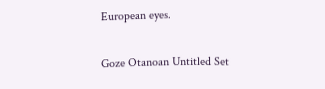European eyes.

Goze Otanoan Untitled Set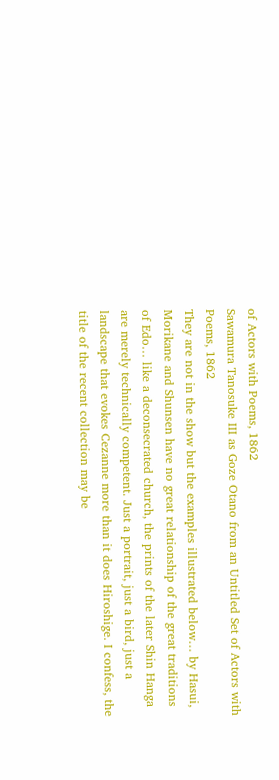of Actors with Poems, 1862
Sawamura Tanosuke III as Goze Otano from an Untitled Set of Actors with Poems, 1862
They are not in the show but the examples illustrated below… by Hasui, Morikane and Shunsen have no great relationship of the great traditions of Edo… like a deconsecrated church, the prints of the later Shin Hanga are merely technically competent. Just a portrait, just a bird, just a landscape that evokes Cezanne more than it does Hiroshige. I confess, the title of the recent collection may be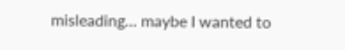misleading... maybe I wanted to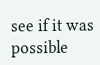see if it was possible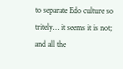to separate Edo culture so tritely… it seems it is not; and all the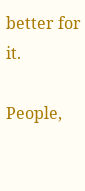better for it.

People,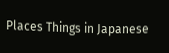Places Things in Japanese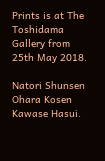Prints is at The Toshidama Gallery from 25th May 2018.

Natori Shunsen
Ohara Kosen
Kawase Hasui.